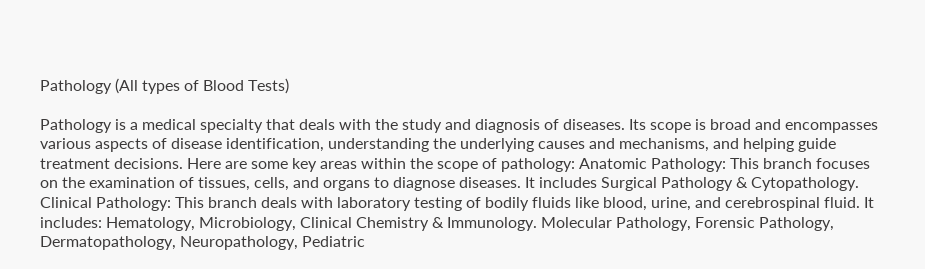Pathology (All types of Blood Tests)

Pathology is a medical specialty that deals with the study and diagnosis of diseases. Its scope is broad and encompasses various aspects of disease identification, understanding the underlying causes and mechanisms, and helping guide treatment decisions. Here are some key areas within the scope of pathology: Anatomic Pathology: This branch focuses on the examination of tissues, cells, and organs to diagnose diseases. It includes Surgical Pathology & Cytopathology. Clinical Pathology: This branch deals with laboratory testing of bodily fluids like blood, urine, and cerebrospinal fluid. It includes: Hematology, Microbiology, Clinical Chemistry & Immunology. Molecular Pathology, Forensic Pathology, Dermatopathology, Neuropathology, Pediatric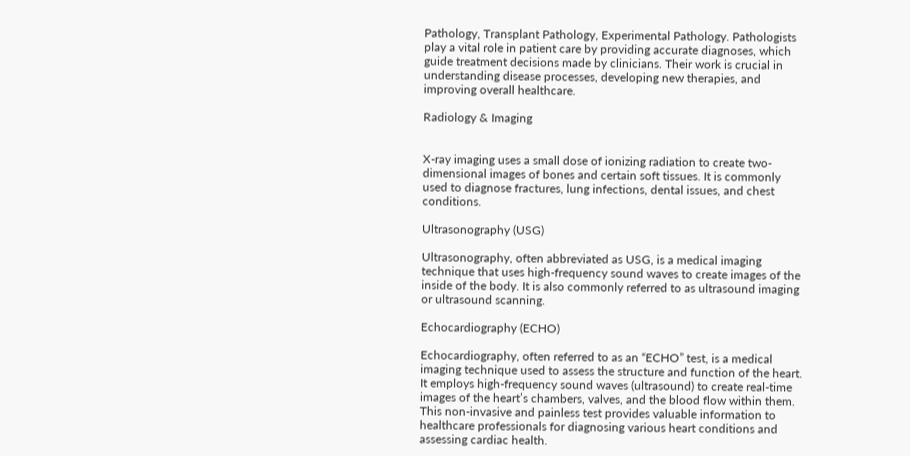Pathology, Transplant Pathology, Experimental Pathology. Pathologists play a vital role in patient care by providing accurate diagnoses, which guide treatment decisions made by clinicians. Their work is crucial in understanding disease processes, developing new therapies, and improving overall healthcare.

Radiology & Imaging


X-ray imaging uses a small dose of ionizing radiation to create two-dimensional images of bones and certain soft tissues. It is commonly used to diagnose fractures, lung infections, dental issues, and chest conditions.

Ultrasonography (USG)

Ultrasonography, often abbreviated as USG, is a medical imaging technique that uses high-frequency sound waves to create images of the inside of the body. It is also commonly referred to as ultrasound imaging or ultrasound scanning.

Echocardiography (ECHO)

Echocardiography, often referred to as an “ECHO” test, is a medical imaging technique used to assess the structure and function of the heart. It employs high-frequency sound waves (ultrasound) to create real-time images of the heart’s chambers, valves, and the blood flow within them. This non-invasive and painless test provides valuable information to healthcare professionals for diagnosing various heart conditions and assessing cardiac health.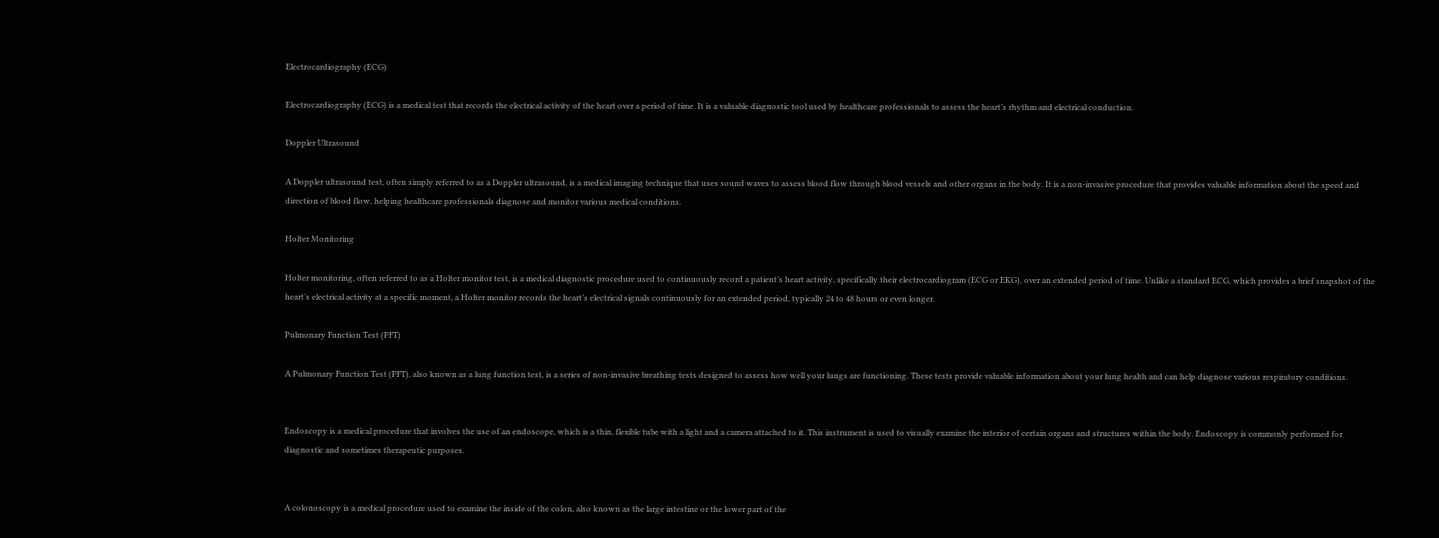Electrocardiography (ECG)

Electrocardiography (ECG) is a medical test that records the electrical activity of the heart over a period of time. It is a valuable diagnostic tool used by healthcare professionals to assess the heart’s rhythm and electrical conduction.

Doppler Ultrasound

A Doppler ultrasound test, often simply referred to as a Doppler ultrasound, is a medical imaging technique that uses sound waves to assess blood flow through blood vessels and other organs in the body. It is a non-invasive procedure that provides valuable information about the speed and direction of blood flow, helping healthcare professionals diagnose and monitor various medical conditions.

Holter Monitoring

Holter monitoring, often referred to as a Holter monitor test, is a medical diagnostic procedure used to continuously record a patient’s heart activity, specifically their electrocardiogram (ECG or EKG), over an extended period of time. Unlike a standard ECG, which provides a brief snapshot of the heart’s electrical activity at a specific moment, a Holter monitor records the heart’s electrical signals continuously for an extended period, typically 24 to 48 hours or even longer.

Pulmonary Function Test (PFT)

A Pulmonary Function Test (PFT), also known as a lung function test, is a series of non-invasive breathing tests designed to assess how well your lungs are functioning. These tests provide valuable information about your lung health and can help diagnose various respiratory conditions.


Endoscopy is a medical procedure that involves the use of an endoscope, which is a thin, flexible tube with a light and a camera attached to it. This instrument is used to visually examine the interior of certain organs and structures within the body. Endoscopy is commonly performed for diagnostic and sometimes therapeutic purposes.


A colonoscopy is a medical procedure used to examine the inside of the colon, also known as the large intestine or the lower part of the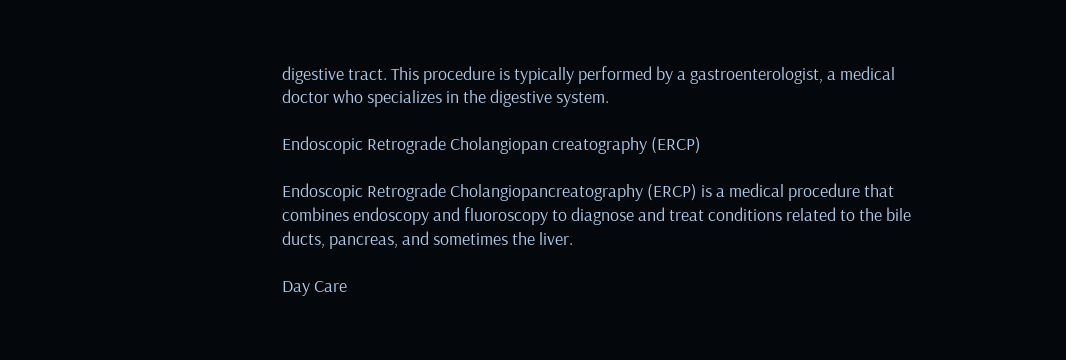digestive tract. This procedure is typically performed by a gastroenterologist, a medical doctor who specializes in the digestive system.

Endoscopic Retrograde Cholangiopan creatography (ERCP)

Endoscopic Retrograde Cholangiopancreatography (ERCP) is a medical procedure that combines endoscopy and fluoroscopy to diagnose and treat conditions related to the bile ducts, pancreas, and sometimes the liver.

Day Care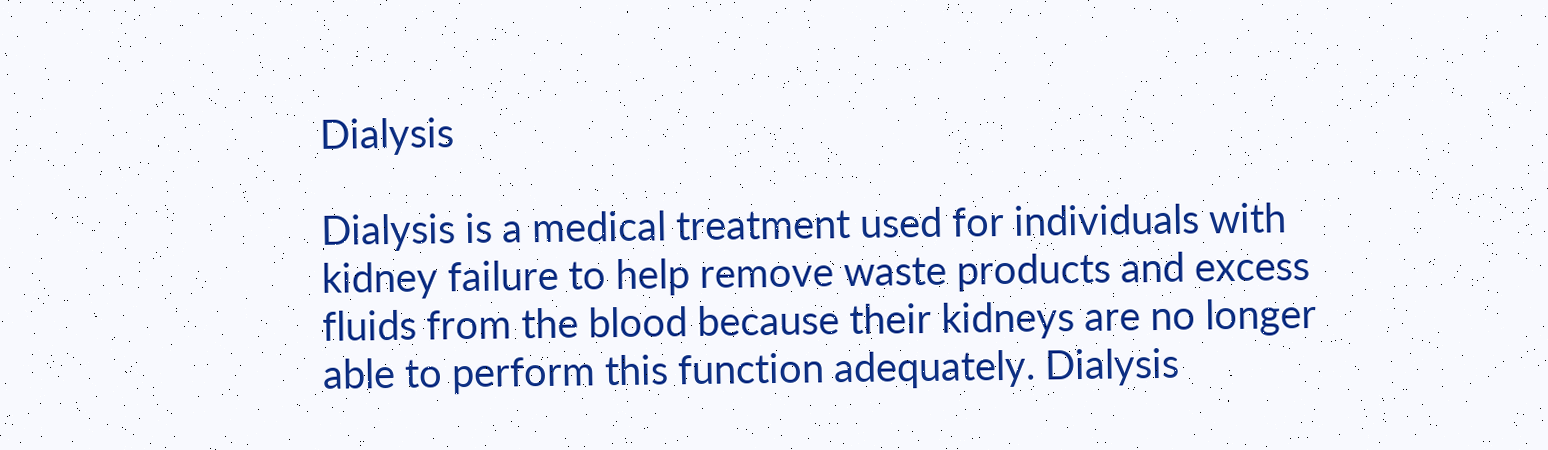Dialysis

Dialysis is a medical treatment used for individuals with kidney failure to help remove waste products and excess fluids from the blood because their kidneys are no longer able to perform this function adequately. Dialysis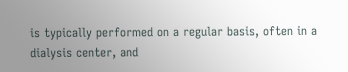is typically performed on a regular basis, often in a dialysis center, and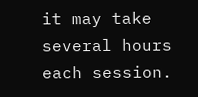it may take several hours each session.